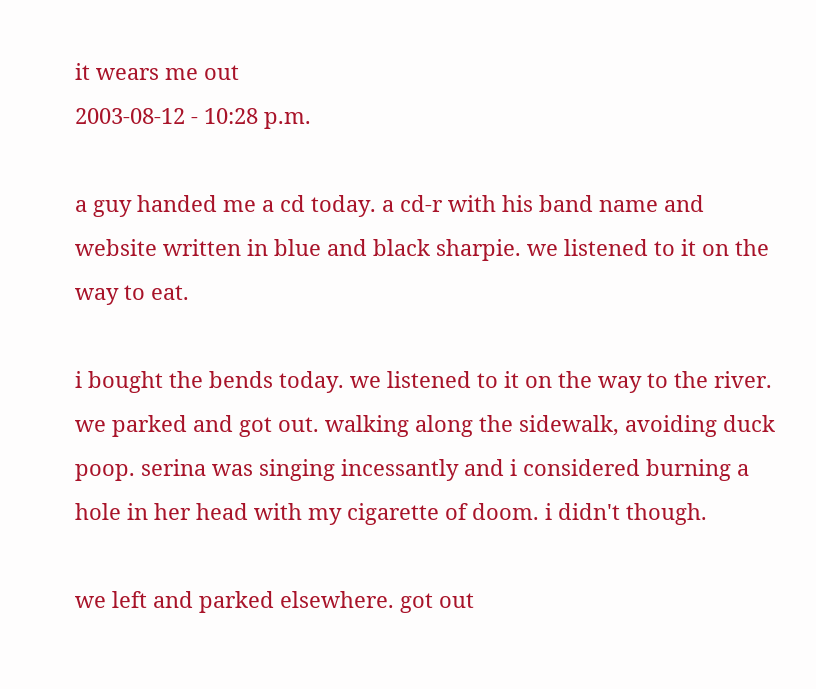it wears me out
2003-08-12 - 10:28 p.m.

a guy handed me a cd today. a cd-r with his band name and website written in blue and black sharpie. we listened to it on the way to eat.

i bought the bends today. we listened to it on the way to the river. we parked and got out. walking along the sidewalk, avoiding duck poop. serina was singing incessantly and i considered burning a hole in her head with my cigarette of doom. i didn't though.

we left and parked elsewhere. got out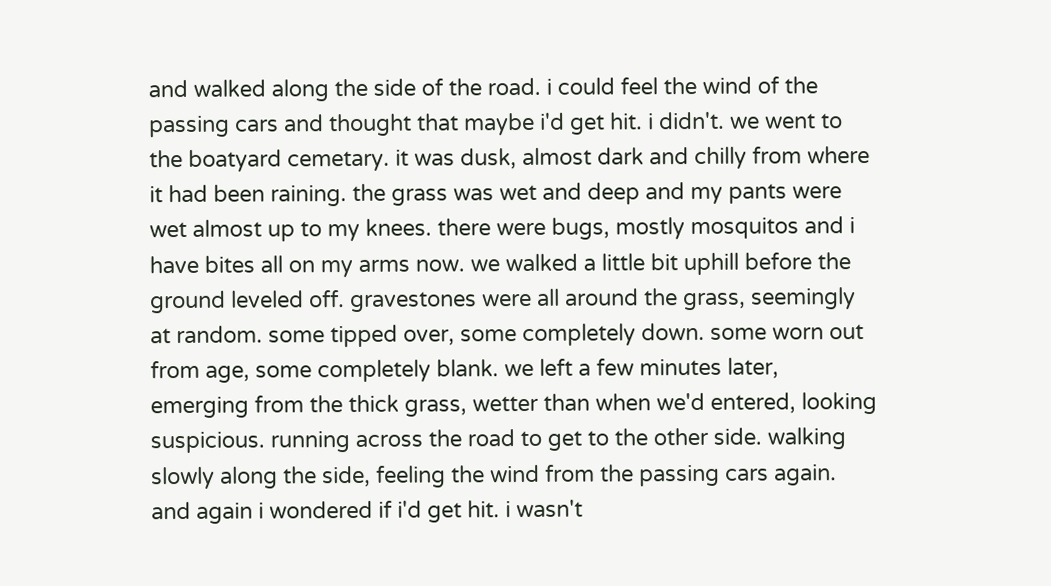and walked along the side of the road. i could feel the wind of the passing cars and thought that maybe i'd get hit. i didn't. we went to the boatyard cemetary. it was dusk, almost dark and chilly from where it had been raining. the grass was wet and deep and my pants were wet almost up to my knees. there were bugs, mostly mosquitos and i have bites all on my arms now. we walked a little bit uphill before the ground leveled off. gravestones were all around the grass, seemingly at random. some tipped over, some completely down. some worn out from age, some completely blank. we left a few minutes later, emerging from the thick grass, wetter than when we'd entered, looking suspicious. running across the road to get to the other side. walking slowly along the side, feeling the wind from the passing cars again. and again i wondered if i'd get hit. i wasn't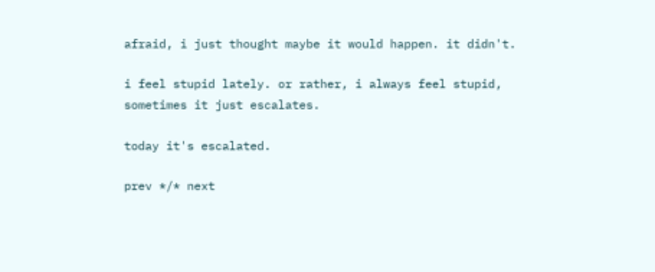afraid, i just thought maybe it would happen. it didn't.

i feel stupid lately. or rather, i always feel stupid, sometimes it just escalates.

today it's escalated.

prev */* next